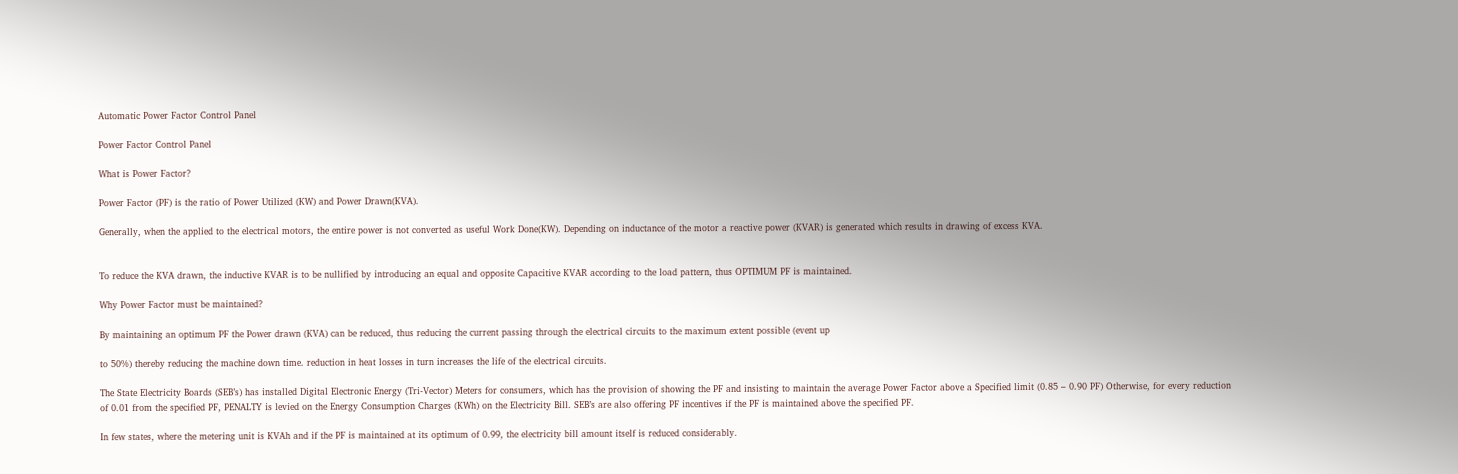Automatic Power Factor Control Panel

Power Factor Control Panel

What is Power Factor?

Power Factor (PF) is the ratio of Power Utilized (KW) and Power Drawn(KVA).

Generally, when the applied to the electrical motors, the entire power is not converted as useful Work Done(KW). Depending on inductance of the motor a reactive power (KVAR) is generated which results in drawing of excess KVA.


To reduce the KVA drawn, the inductive KVAR is to be nullified by introducing an equal and opposite Capacitive KVAR according to the load pattern, thus OPTIMUM PF is maintained.

Why Power Factor must be maintained?

By maintaining an optimum PF the Power drawn (KVA) can be reduced, thus reducing the current passing through the electrical circuits to the maximum extent possible (event up

to 50%) thereby reducing the machine down time. reduction in heat losses in turn increases the life of the electrical circuits.

The State Electricity Boards (SEB’s) has installed Digital Electronic Energy (Tri-Vector) Meters for consumers, which has the provision of showing the PF and insisting to maintain the average Power Factor above a Specified limit (0.85 – 0.90 PF) Otherwise, for every reduction of 0.01 from the specified PF, PENALTY is levied on the Energy Consumption Charges (KWh) on the Electricity Bill. SEB’s are also offering PF incentives if the PF is maintained above the specified PF.

In few states, where the metering unit is KVAh and if the PF is maintained at its optimum of 0.99, the electricity bill amount itself is reduced considerably.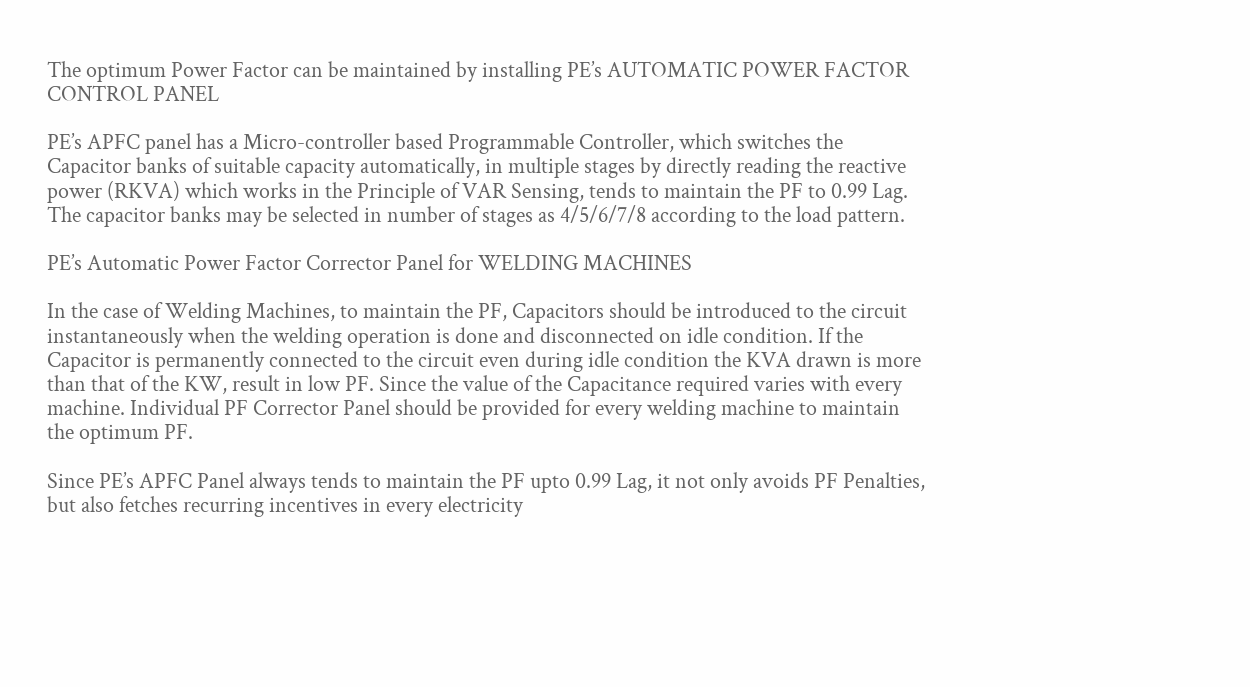The optimum Power Factor can be maintained by installing PE’s AUTOMATIC POWER FACTOR CONTROL PANEL

PE’s APFC panel has a Micro-controller based Programmable Controller, which switches the Capacitor banks of suitable capacity automatically, in multiple stages by directly reading the reactive power (RKVA) which works in the Principle of VAR Sensing, tends to maintain the PF to 0.99 Lag. The capacitor banks may be selected in number of stages as 4/5/6/7/8 according to the load pattern.

PE’s Automatic Power Factor Corrector Panel for WELDING MACHINES

In the case of Welding Machines, to maintain the PF, Capacitors should be introduced to the circuit instantaneously when the welding operation is done and disconnected on idle condition. If the Capacitor is permanently connected to the circuit even during idle condition the KVA drawn is more than that of the KW, result in low PF. Since the value of the Capacitance required varies with every machine. Individual PF Corrector Panel should be provided for every welding machine to maintain the optimum PF.

Since PE’s APFC Panel always tends to maintain the PF upto 0.99 Lag, it not only avoids PF Penalties, but also fetches recurring incentives in every electricity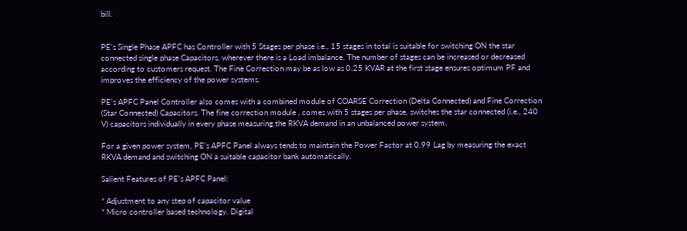bill.


PE’s Single Phase APFC has Controller with 5 Stages per phase i.e., 15 stages in total is suitable for switching ON the star connected single phase Capacitors, wherever there is a Load imbalance. The number of stages can be increased or decreased according to customers request. The Fine Correction may be as low as 0.25 KVAR at the first stage ensures optimum PF and improves the efficiency of the power systems.

PE’s APFC Panel Controller also comes with a combined module of COARSE Correction (Delta Connected) and Fine Correction (Star Connected) Capacitors. The fine correction module , comes with 5 stages per phase, switches the star connected (i.e., 240 V) capacitors individually in every phase measuring the RKVA demand in an unbalanced power system.

For a given power system, PE’s APFC Panel always tends to maintain the Power Factor at 0.99 Lag by measuring the exact RKVA demand and switching ON a suitable capacitor bank automatically.

Salient Features of PE’s APFC Panel:

* Adjustment to any step of capacitor value
* Micro controller based technology. Digital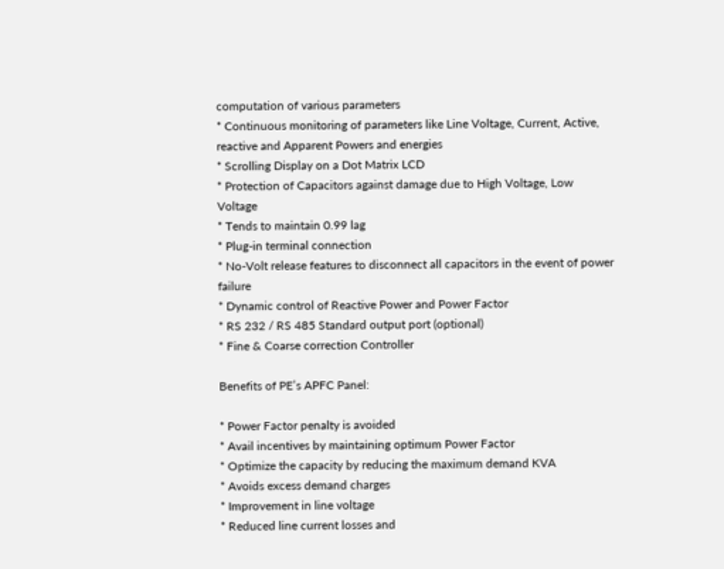computation of various parameters
* Continuous monitoring of parameters like Line Voltage, Current, Active, reactive and Apparent Powers and energies
* Scrolling Display on a Dot Matrix LCD
* Protection of Capacitors against damage due to High Voltage, Low Voltage
* Tends to maintain 0.99 lag
* Plug-in terminal connection
* No-Volt release features to disconnect all capacitors in the event of power failure
* Dynamic control of Reactive Power and Power Factor
* RS 232 / RS 485 Standard output port (optional)
* Fine & Coarse correction Controller

Benefits of PE’s APFC Panel:

* Power Factor penalty is avoided
* Avail incentives by maintaining optimum Power Factor
* Optimize the capacity by reducing the maximum demand KVA
* Avoids excess demand charges
* Improvement in line voltage
* Reduced line current losses and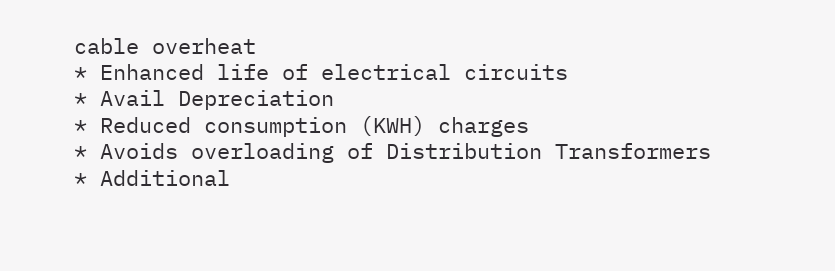cable overheat
* Enhanced life of electrical circuits
* Avail Depreciation
* Reduced consumption (KWH) charges
* Avoids overloading of Distribution Transformers
* Additional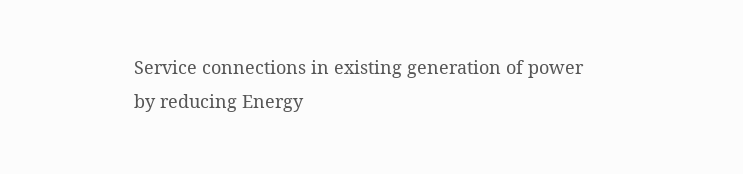Service connections in existing generation of power by reducing Energy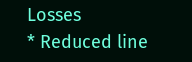Losses
* Reduced line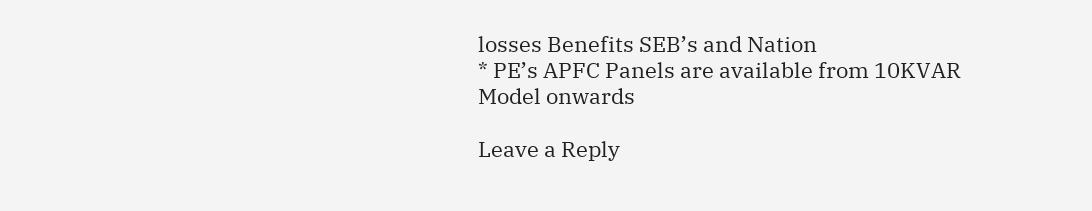losses Benefits SEB’s and Nation
* PE’s APFC Panels are available from 10KVAR Model onwards

Leave a Reply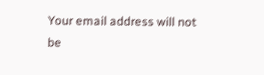Your email address will not be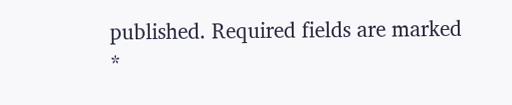published. Required fields are marked *